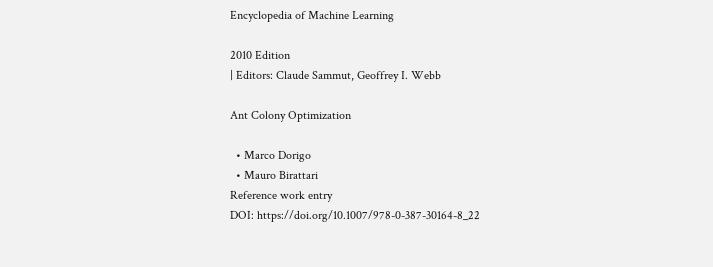Encyclopedia of Machine Learning

2010 Edition
| Editors: Claude Sammut, Geoffrey I. Webb

Ant Colony Optimization

  • Marco Dorigo
  • Mauro Birattari
Reference work entry
DOI: https://doi.org/10.1007/978-0-387-30164-8_22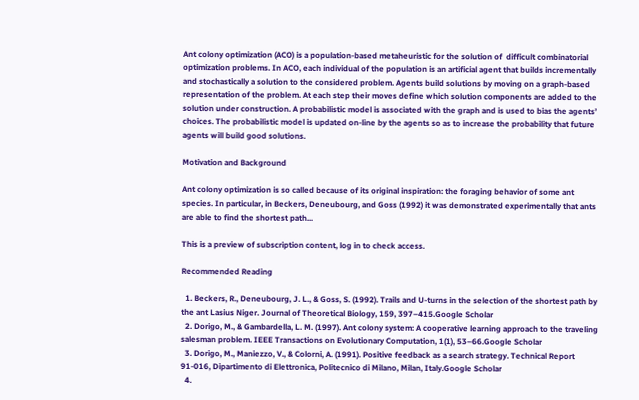Ant colony optimization (ACO) is a population-based metaheuristic for the solution of  difficult combinatorial optimization problems. In ACO, each individual of the population is an artificial agent that builds incrementally and stochastically a solution to the considered problem. Agents build solutions by moving on a graph-based representation of the problem. At each step their moves define which solution components are added to the solution under construction. A probabilistic model is associated with the graph and is used to bias the agents’ choices. The probabilistic model is updated on-line by the agents so as to increase the probability that future agents will build good solutions.

Motivation and Background

Ant colony optimization is so called because of its original inspiration: the foraging behavior of some ant species. In particular, in Beckers, Deneubourg, and Goss (1992) it was demonstrated experimentally that ants are able to find the shortest path...

This is a preview of subscription content, log in to check access.

Recommended Reading

  1. Beckers, R., Deneubourg, J. L., & Goss, S. (1992). Trails and U-turns in the selection of the shortest path by the ant Lasius Niger. Journal of Theoretical Biology, 159, 397–415.Google Scholar
  2. Dorigo, M., & Gambardella, L. M. (1997). Ant colony system: A cooperative learning approach to the traveling salesman problem. IEEE Transactions on Evolutionary Computation, 1(1), 53–66.Google Scholar
  3. Dorigo, M., Maniezzo, V., & Colorni, A. (1991). Positive feedback as a search strategy. Technical Report 91-016, Dipartimento di Elettronica, Politecnico di Milano, Milan, Italy.Google Scholar
  4.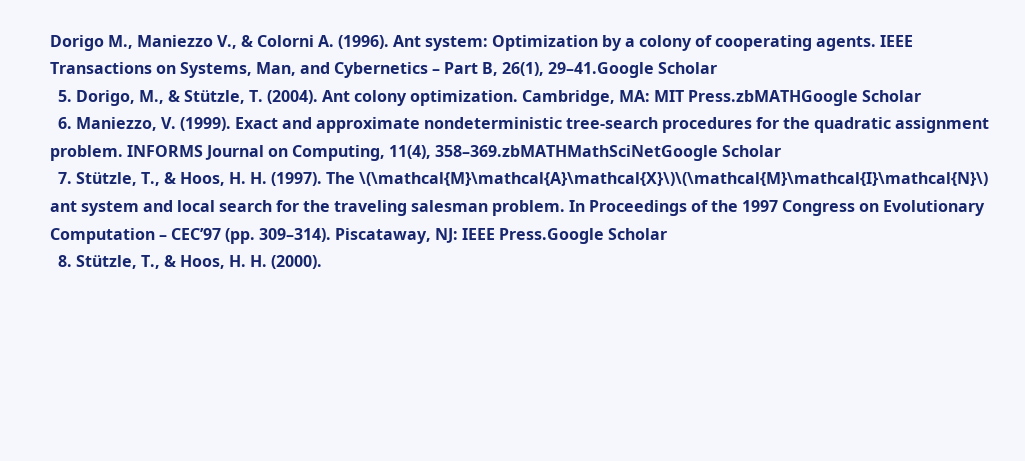Dorigo M., Maniezzo V., & Colorni A. (1996). Ant system: Optimization by a colony of cooperating agents. IEEE Transactions on Systems, Man, and Cybernetics – Part B, 26(1), 29–41.Google Scholar
  5. Dorigo, M., & Stützle, T. (2004). Ant colony optimization. Cambridge, MA: MIT Press.zbMATHGoogle Scholar
  6. Maniezzo, V. (1999). Exact and approximate nondeterministic tree-search procedures for the quadratic assignment problem. INFORMS Journal on Computing, 11(4), 358–369.zbMATHMathSciNetGoogle Scholar
  7. Stützle, T., & Hoos, H. H. (1997). The \(\mathcal{M}\mathcal{A}\mathcal{X}\)\(\mathcal{M}\mathcal{I}\mathcal{N}\) ant system and local search for the traveling salesman problem. In Proceedings of the 1997 Congress on Evolutionary Computation – CEC’97 (pp. 309–314). Piscataway, NJ: IEEE Press.Google Scholar
  8. Stützle, T., & Hoos, H. H. (2000).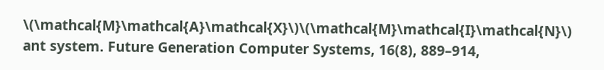\(\mathcal{M}\mathcal{A}\mathcal{X}\)\(\mathcal{M}\mathcal{I}\mathcal{N}\) ant system. Future Generation Computer Systems, 16(8), 889–914,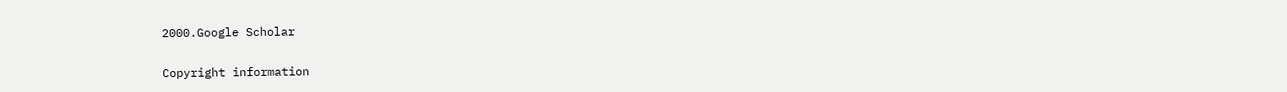2000.Google Scholar

Copyright information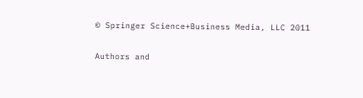© Springer Science+Business Media, LLC 2011

Authors and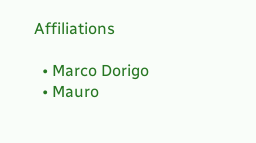Affiliations

  • Marco Dorigo
  • Mauro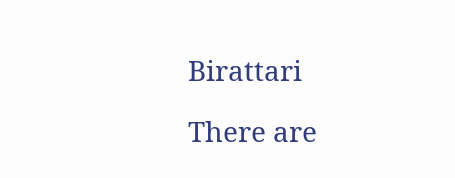Birattari

There are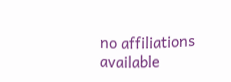no affiliations available